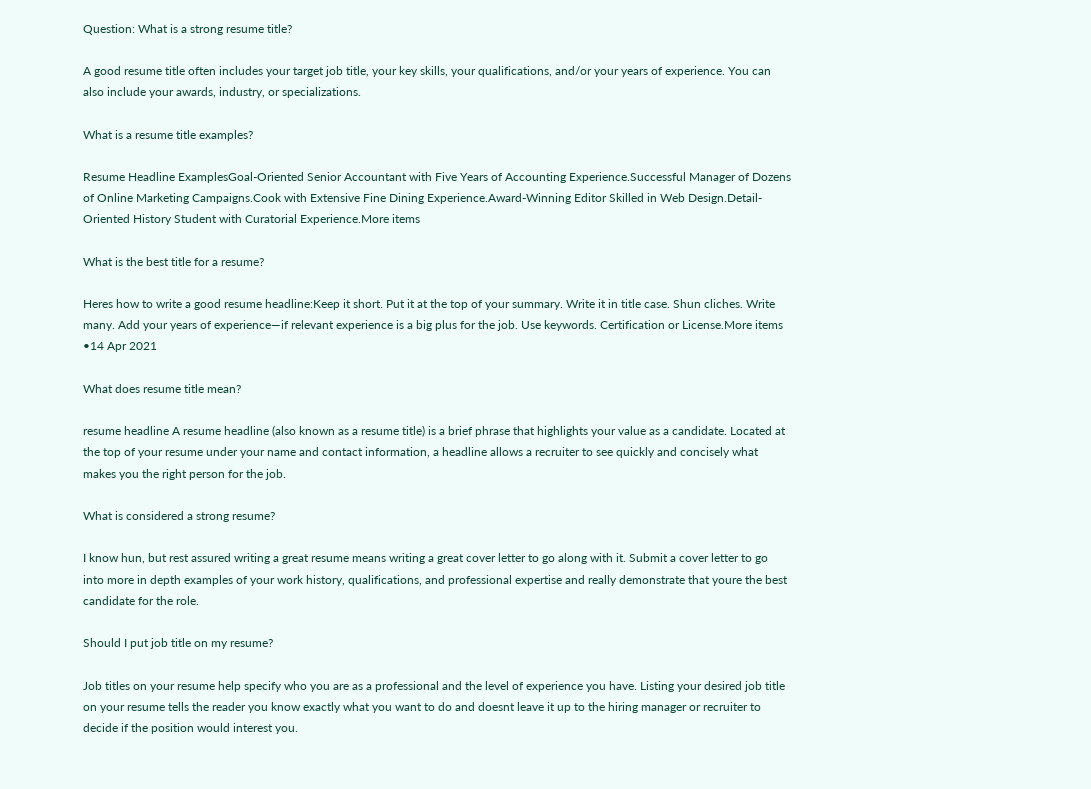Question: What is a strong resume title?

A good resume title often includes your target job title, your key skills, your qualifications, and/or your years of experience. You can also include your awards, industry, or specializations.

What is a resume title examples?

Resume Headline ExamplesGoal-Oriented Senior Accountant with Five Years of Accounting Experience.Successful Manager of Dozens of Online Marketing Campaigns.Cook with Extensive Fine Dining Experience.Award-Winning Editor Skilled in Web Design.Detail-Oriented History Student with Curatorial Experience.More items

What is the best title for a resume?

Heres how to write a good resume headline:Keep it short. Put it at the top of your summary. Write it in title case. Shun cliches. Write many. Add your years of experience—if relevant experience is a big plus for the job. Use keywords. Certification or License.More items •14 Apr 2021

What does resume title mean?

resume headline A resume headline (also known as a resume title) is a brief phrase that highlights your value as a candidate. Located at the top of your resume under your name and contact information, a headline allows a recruiter to see quickly and concisely what makes you the right person for the job.

What is considered a strong resume?

I know hun, but rest assured writing a great resume means writing a great cover letter to go along with it. Submit a cover letter to go into more in depth examples of your work history, qualifications, and professional expertise and really demonstrate that youre the best candidate for the role.

Should I put job title on my resume?

Job titles on your resume help specify who you are as a professional and the level of experience you have. Listing your desired job title on your resume tells the reader you know exactly what you want to do and doesnt leave it up to the hiring manager or recruiter to decide if the position would interest you.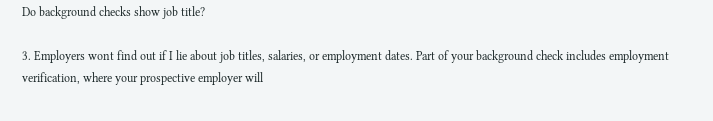Do background checks show job title?

3. Employers wont find out if I lie about job titles, salaries, or employment dates. Part of your background check includes employment verification, where your prospective employer will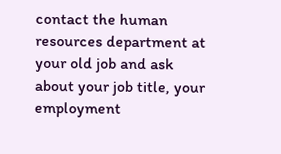contact the human resources department at your old job and ask about your job title, your employment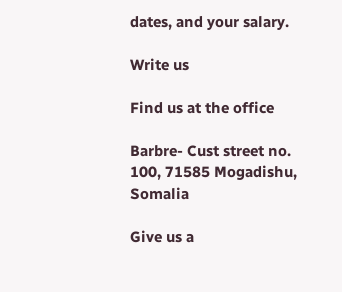dates, and your salary.

Write us

Find us at the office

Barbre- Cust street no. 100, 71585 Mogadishu, Somalia

Give us a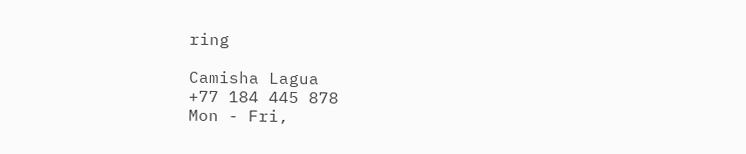ring

Camisha Lagua
+77 184 445 878
Mon - Fri,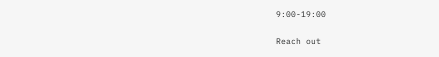9:00-19:00

Reach out